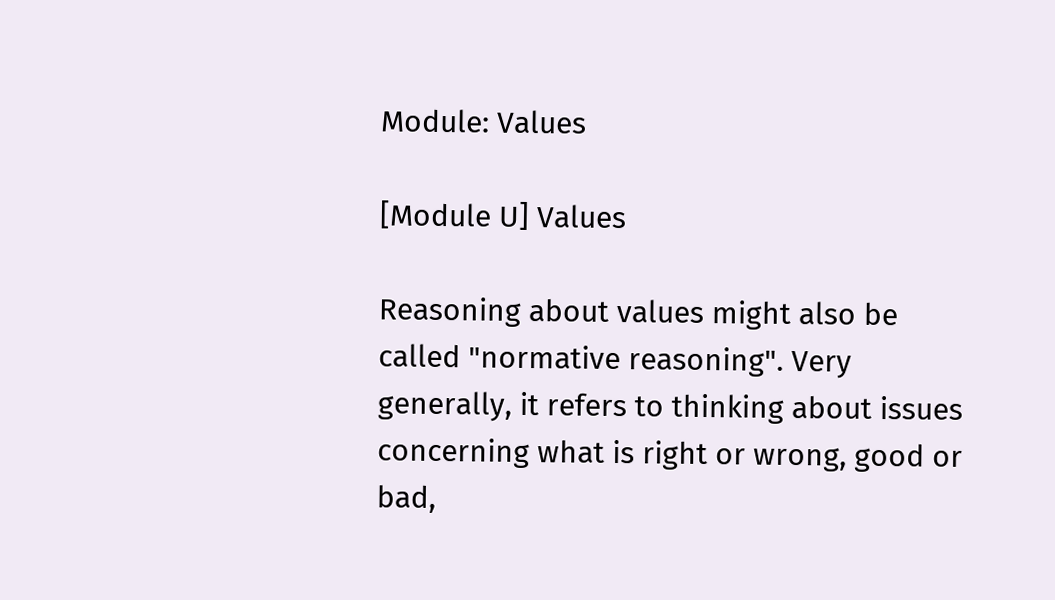Module: Values

[Module U] Values

Reasoning about values might also be called "normative reasoning". Very generally, it refers to thinking about issues concerning what is right or wrong, good or bad,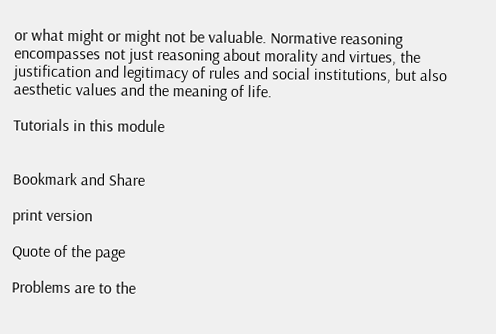or what might or might not be valuable. Normative reasoning encompasses not just reasoning about morality and virtues, the justification and legitimacy of rules and social institutions, but also aesthetic values and the meaning of life.

Tutorials in this module


Bookmark and Share

print version

Quote of the page

Problems are to the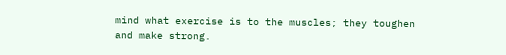mind what exercise is to the muscles; they toughen and make strong.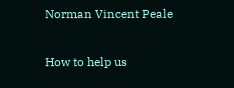Norman Vincent Peale

How to help us